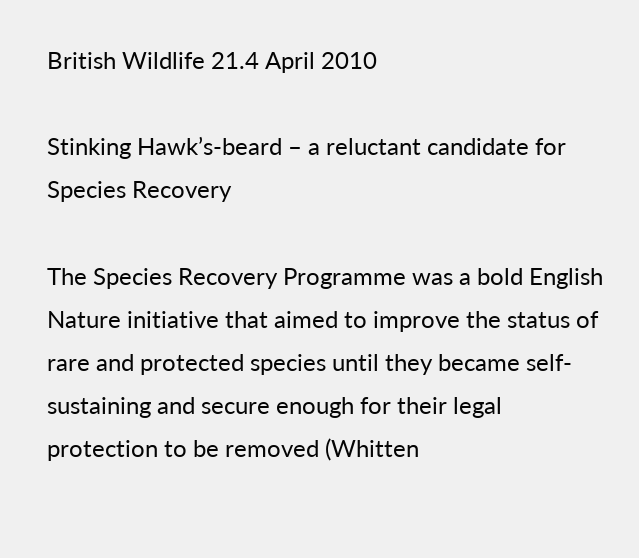British Wildlife 21.4 April 2010

Stinking Hawk’s-beard – a reluctant candidate for Species Recovery

The Species Recovery Programme was a bold English Nature initiative that aimed to improve the status of rare and protected species until they became self-sustaining and secure enough for their legal protection to be removed (Whitten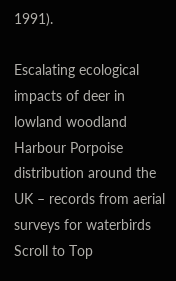1991).

Escalating ecological impacts of deer in lowland woodland Harbour Porpoise distribution around the UK – records from aerial surveys for waterbirds
Scroll to Top